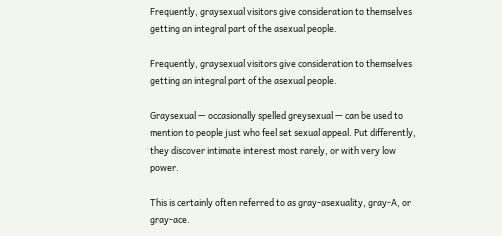Frequently, graysexual visitors give consideration to themselves getting an integral part of the asexual people.

Frequently, graysexual visitors give consideration to themselves getting an integral part of the asexual people.

Graysexual — occasionally spelled greysexual — can be used to mention to people just who feel set sexual appeal. Put differently, they discover intimate interest most rarely, or with very low power.

This is certainly often referred to as gray-asexuality, gray-A, or gray-ace.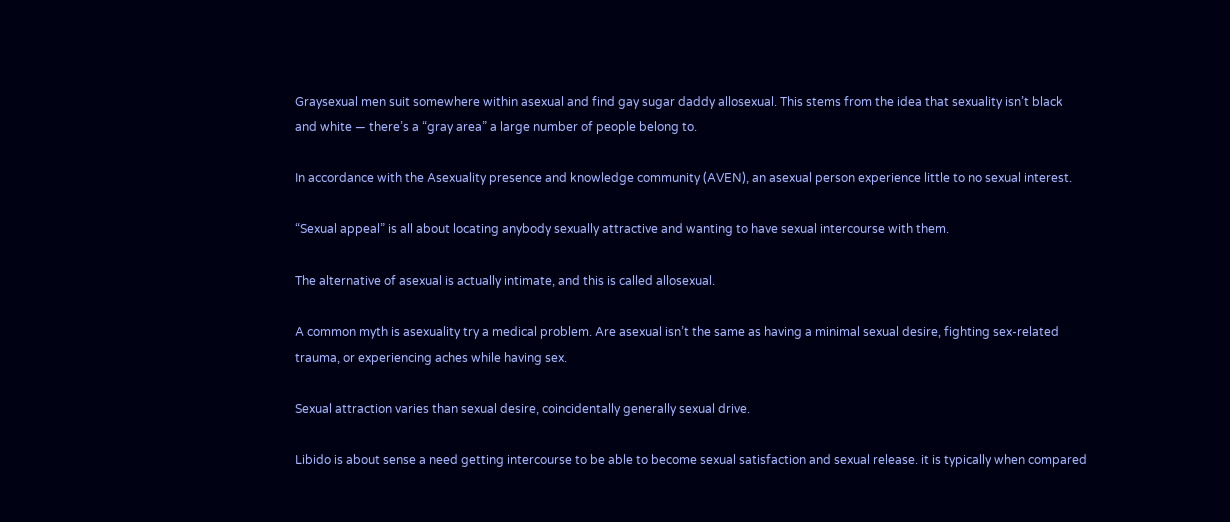Graysexual men suit somewhere within asexual and find gay sugar daddy allosexual. This stems from the idea that sexuality isn’t black and white — there’s a “gray area” a large number of people belong to.

In accordance with the Asexuality presence and knowledge community (AVEN), an asexual person experience little to no sexual interest.

“Sexual appeal” is all about locating anybody sexually attractive and wanting to have sexual intercourse with them.

The alternative of asexual is actually intimate, and this is called allosexual.

A common myth is asexuality try a medical problem. Are asexual isn’t the same as having a minimal sexual desire, fighting sex-related trauma, or experiencing aches while having sex.

Sexual attraction varies than sexual desire, coincidentally generally sexual drive.

Libido is about sense a need getting intercourse to be able to become sexual satisfaction and sexual release. it is typically when compared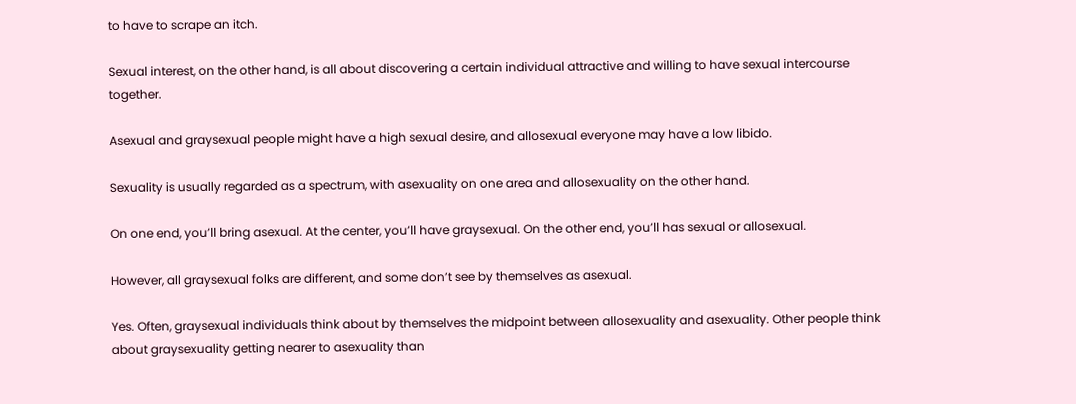to have to scrape an itch.

Sexual interest, on the other hand, is all about discovering a certain individual attractive and willing to have sexual intercourse together.

Asexual and graysexual people might have a high sexual desire, and allosexual everyone may have a low libido.

Sexuality is usually regarded as a spectrum, with asexuality on one area and allosexuality on the other hand.

On one end, you’ll bring asexual. At the center, you’ll have graysexual. On the other end, you’ll has sexual or allosexual.

However, all graysexual folks are different, and some don’t see by themselves as asexual.

Yes. Often, graysexual individuals think about by themselves the midpoint between allosexuality and asexuality. Other people think about graysexuality getting nearer to asexuality than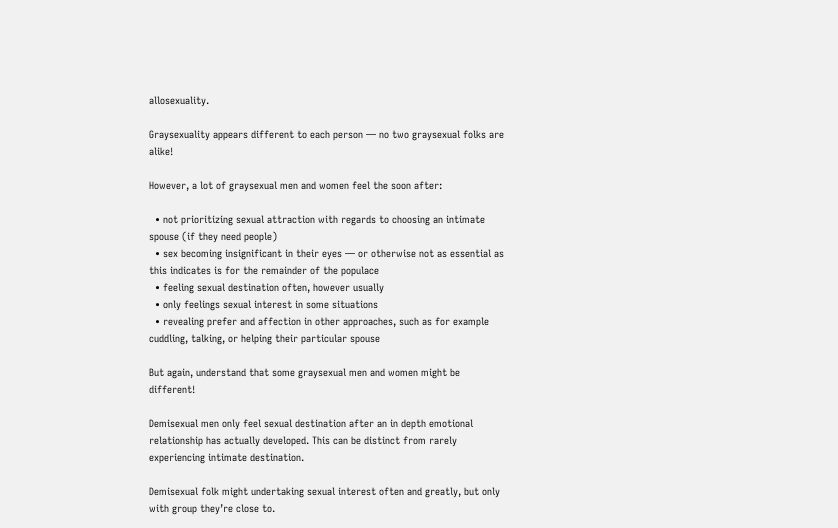allosexuality.

Graysexuality appears different to each person — no two graysexual folks are alike!

However, a lot of graysexual men and women feel the soon after:

  • not prioritizing sexual attraction with regards to choosing an intimate spouse (if they need people)
  • sex becoming insignificant in their eyes — or otherwise not as essential as this indicates is for the remainder of the populace
  • feeling sexual destination often, however usually
  • only feelings sexual interest in some situations
  • revealing prefer and affection in other approaches, such as for example cuddling, talking, or helping their particular spouse

But again, understand that some graysexual men and women might be different!

Demisexual men only feel sexual destination after an in depth emotional relationship has actually developed. This can be distinct from rarely experiencing intimate destination.

Demisexual folk might undertaking sexual interest often and greatly, but only with group they’re close to.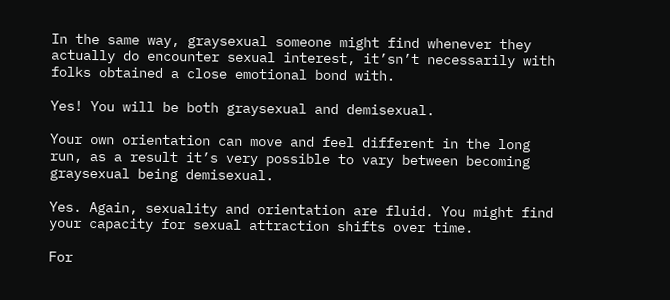In the same way, graysexual someone might find whenever they actually do encounter sexual interest, it’sn’t necessarily with folks obtained a close emotional bond with.

Yes! You will be both graysexual and demisexual.

Your own orientation can move and feel different in the long run, as a result it’s very possible to vary between becoming graysexual being demisexual.

Yes. Again, sexuality and orientation are fluid. You might find your capacity for sexual attraction shifts over time.

For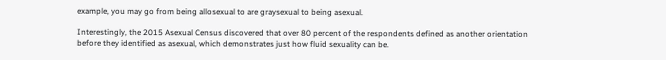example, you may go from being allosexual to are graysexual to being asexual.

Interestingly, the 2015 Asexual Census discovered that over 80 percent of the respondents defined as another orientation before they identified as asexual, which demonstrates just how fluid sexuality can be.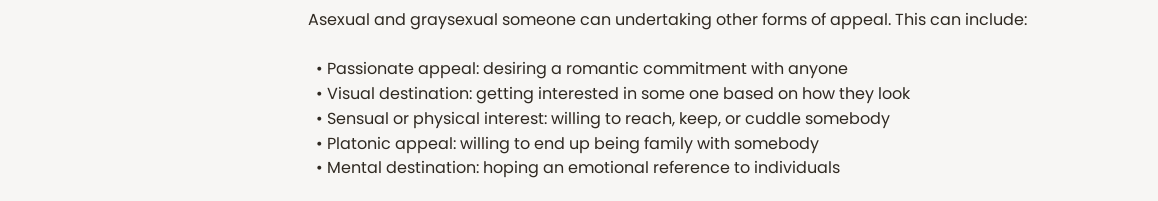Asexual and graysexual someone can undertaking other forms of appeal. This can include:

  • Passionate appeal: desiring a romantic commitment with anyone
  • Visual destination: getting interested in some one based on how they look
  • Sensual or physical interest: willing to reach, keep, or cuddle somebody
  • Platonic appeal: willing to end up being family with somebody
  • Mental destination: hoping an emotional reference to individuals